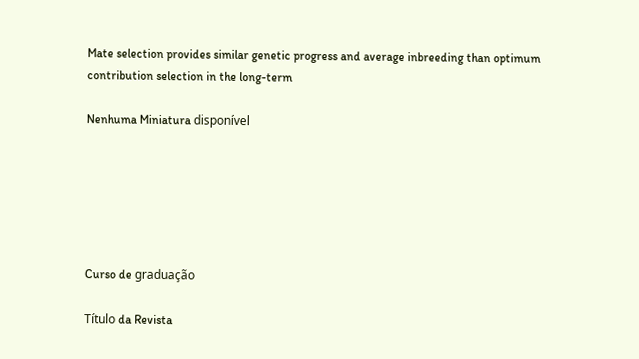Mate selection provides similar genetic progress and average inbreeding than optimum contribution selection in the long-term

Nenhuma Miniatura disponível






Curso de graduação

Título da Revista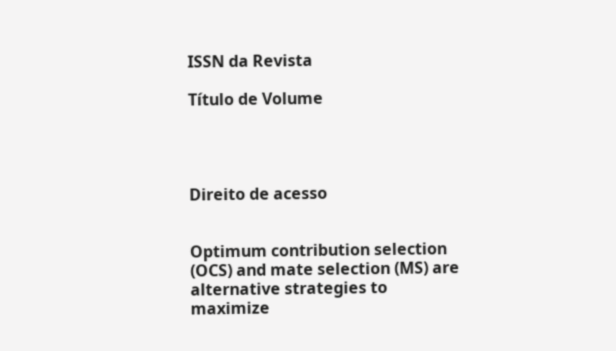ISSN da Revista

Título de Volume




Direito de acesso


Optimum contribution selection (OCS) and mate selection (MS) are alternative strategies to maximize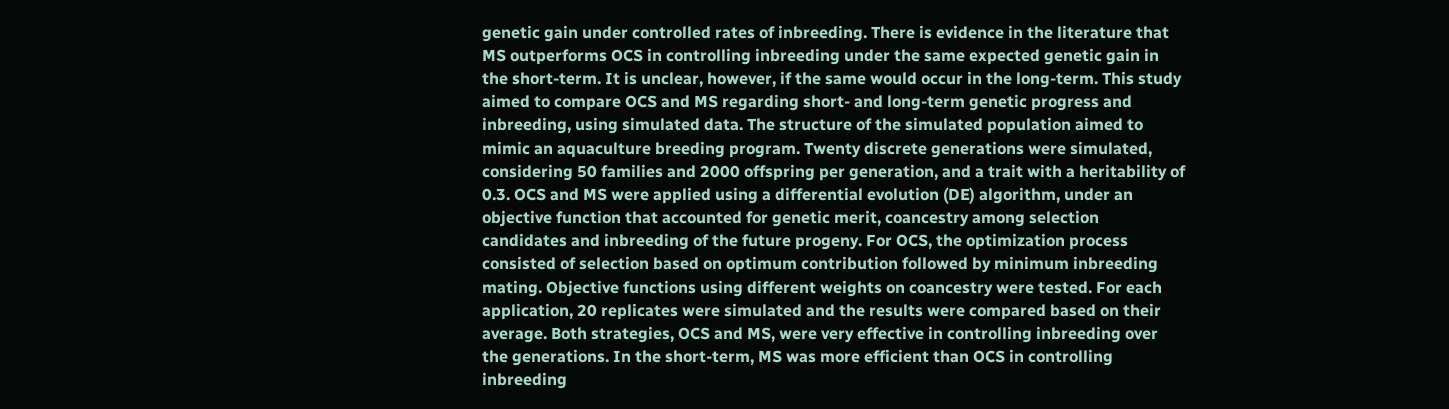genetic gain under controlled rates of inbreeding. There is evidence in the literature that MS outperforms OCS in controlling inbreeding under the same expected genetic gain in the short-term. It is unclear, however, if the same would occur in the long-term. This study aimed to compare OCS and MS regarding short- and long-term genetic progress and inbreeding, using simulated data. The structure of the simulated population aimed to mimic an aquaculture breeding program. Twenty discrete generations were simulated, considering 50 families and 2000 offspring per generation, and a trait with a heritability of 0.3. OCS and MS were applied using a differential evolution (DE) algorithm, under an objective function that accounted for genetic merit, coancestry among selection candidates and inbreeding of the future progeny. For OCS, the optimization process consisted of selection based on optimum contribution followed by minimum inbreeding mating. Objective functions using different weights on coancestry were tested. For each application, 20 replicates were simulated and the results were compared based on their average. Both strategies, OCS and MS, were very effective in controlling inbreeding over the generations. In the short-term, MS was more efficient than OCS in controlling inbreeding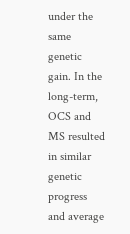under the same genetic gain. In the long-term, OCS and MS resulted in similar genetic progress and average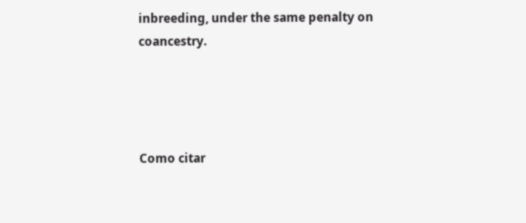inbreeding, under the same penalty on coancestry.




Como citar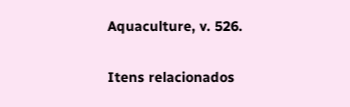Aquaculture, v. 526.

Itens relacionados